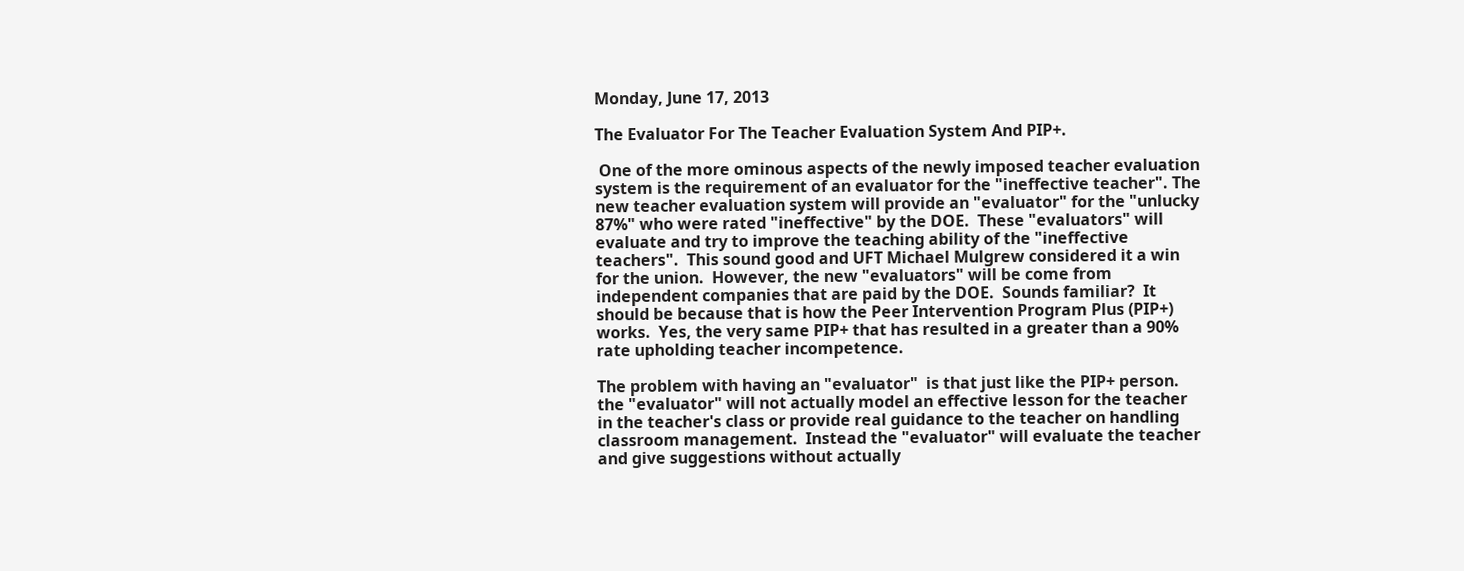Monday, June 17, 2013

The Evaluator For The Teacher Evaluation System And PIP+.

 One of the more ominous aspects of the newly imposed teacher evaluation system is the requirement of an evaluator for the "ineffective teacher". The new teacher evaluation system will provide an "evaluator" for the "unlucky 87%" who were rated "ineffective" by the DOE.  These "evaluators" will evaluate and try to improve the teaching ability of the "ineffective teachers".  This sound good and UFT Michael Mulgrew considered it a win for the union.  However, the new "evaluators" will be come from independent companies that are paid by the DOE.  Sounds familiar?  It should be because that is how the Peer Intervention Program Plus (PIP+) works.  Yes, the very same PIP+ that has resulted in a greater than a 90% rate upholding teacher incompetence.

The problem with having an "evaluator"  is that just like the PIP+ person. the "evaluator" will not actually model an effective lesson for the teacher in the teacher's class or provide real guidance to the teacher on handling classroom management.  Instead the "evaluator" will evaluate the teacher and give suggestions without actually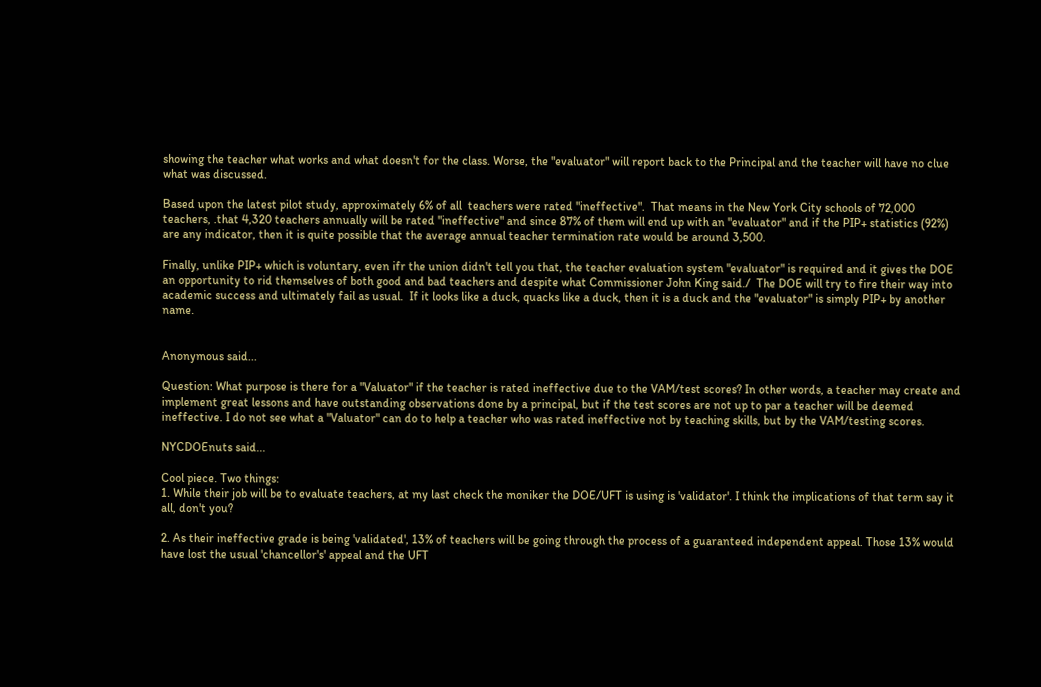showing the teacher what works and what doesn't for the class. Worse, the "evaluator" will report back to the Principal and the teacher will have no clue what was discussed.

Based upon the latest pilot study, approximately 6% of all  teachers were rated "ineffective".  That means in the New York City schools of 72,000 teachers, .that 4,320 teachers annually will be rated "ineffective" and since 87% of them will end up with an "evaluator" and if the PIP+ statistics (92%) are any indicator, then it is quite possible that the average annual teacher termination rate would be around 3,500.

Finally, unlike PIP+ which is voluntary, even ifr the union didn't tell you that, the teacher evaluation system "evaluator" is required and it gives the DOE an opportunity to rid themselves of both good and bad teachers and despite what Commissioner John King said./  The DOE will try to fire their way into academic success and ultimately fail as usual.  If it looks like a duck, quacks like a duck, then it is a duck and the "evaluator" is simply PIP+ by another name.


Anonymous said...

Question: What purpose is there for a "Valuator" if the teacher is rated ineffective due to the VAM/test scores? In other words, a teacher may create and implement great lessons and have outstanding observations done by a principal, but if the test scores are not up to par a teacher will be deemed ineffective. I do not see what a "Valuator" can do to help a teacher who was rated ineffective not by teaching skills, but by the VAM/testing scores.

NYCDOEnuts said...

Cool piece. Two things:
1. While their job will be to evaluate teachers, at my last check the moniker the DOE/UFT is using is 'validator'. I think the implications of that term say it all, don't you?

2. As their ineffective grade is being 'validated', 13% of teachers will be going through the process of a guaranteed independent appeal. Those 13% would have lost the usual 'chancellor's' appeal and the UFT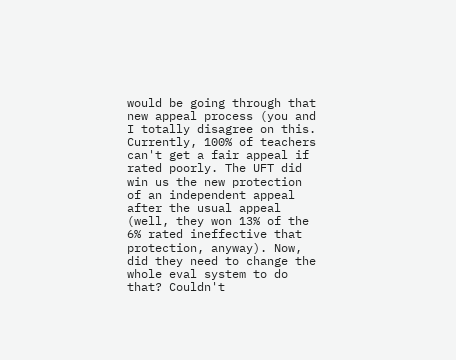would be going through that new appeal process (you and I totally disagree on this. Currently, 100% of teachers can't get a fair appeal if rated poorly. The UFT did win us the new protection of an independent appeal after the usual appeal (well, they won 13% of the 6% rated ineffective that protection, anyway). Now, did they need to change the whole eval system to do that? Couldn't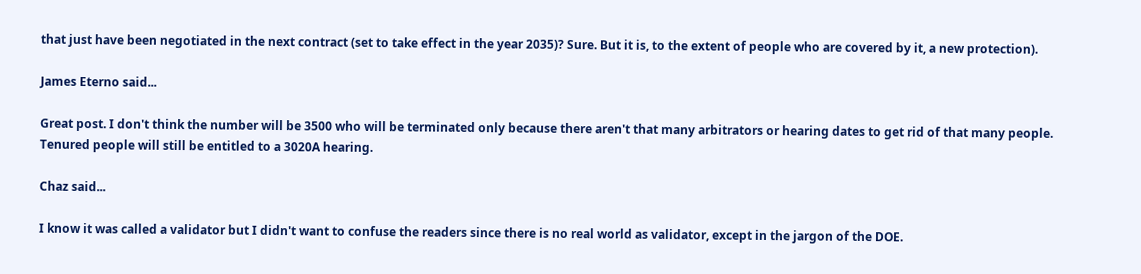that just have been negotiated in the next contract (set to take effect in the year 2035)? Sure. But it is, to the extent of people who are covered by it, a new protection).

James Eterno said...

Great post. I don't think the number will be 3500 who will be terminated only because there aren't that many arbitrators or hearing dates to get rid of that many people. Tenured people will still be entitled to a 3020A hearing.

Chaz said...

I know it was called a validator but I didn't want to confuse the readers since there is no real world as validator, except in the jargon of the DOE.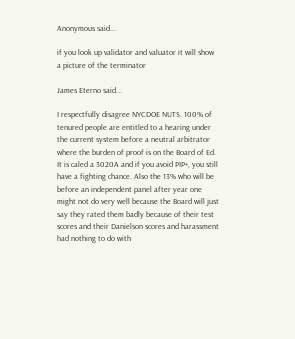Anonymous said...

if you look up validator and valuator it will show a picture of the terminator

James Eterno said...

I respectfully disagree NYCDOE NUTS. 100% of tenured people are entitled to a hearing under the current system before a neutral arbitrator where the burden of proof is on the Board of Ed. It is caled a 3020A and if you avoid PIP+, you still have a fighting chance. Also the 13% who will be before an independent panel after year one might not do very well because the Board will just say they rated them badly because of their test scores and their Danielson scores and harassment had nothing to do with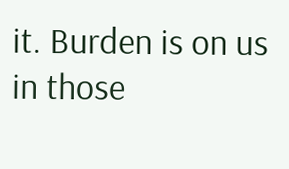it. Burden is on us in those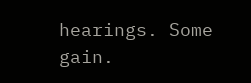hearings. Some gain.